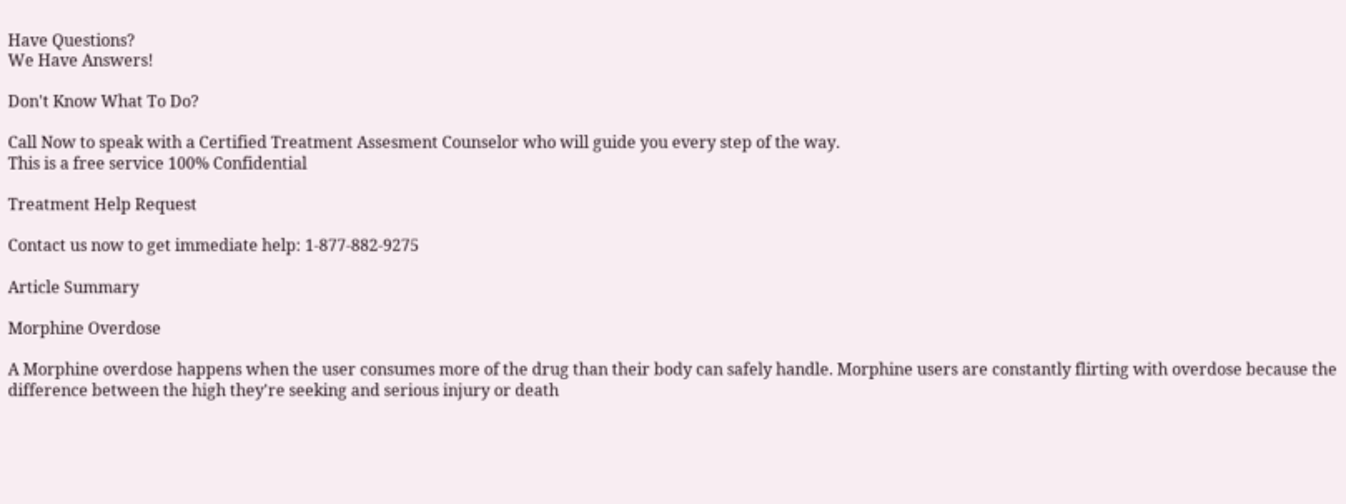Have Questions?
We Have Answers!

Don't Know What To Do?

Call Now to speak with a Certified Treatment Assesment Counselor who will guide you every step of the way.
This is a free service 100% Confidential

Treatment Help Request

Contact us now to get immediate help: 1-877-882-9275

Article Summary

Morphine Overdose

A Morphine overdose happens when the user consumes more of the drug than their body can safely handle. Morphine users are constantly flirting with overdose because the difference between the high they're seeking and serious injury or death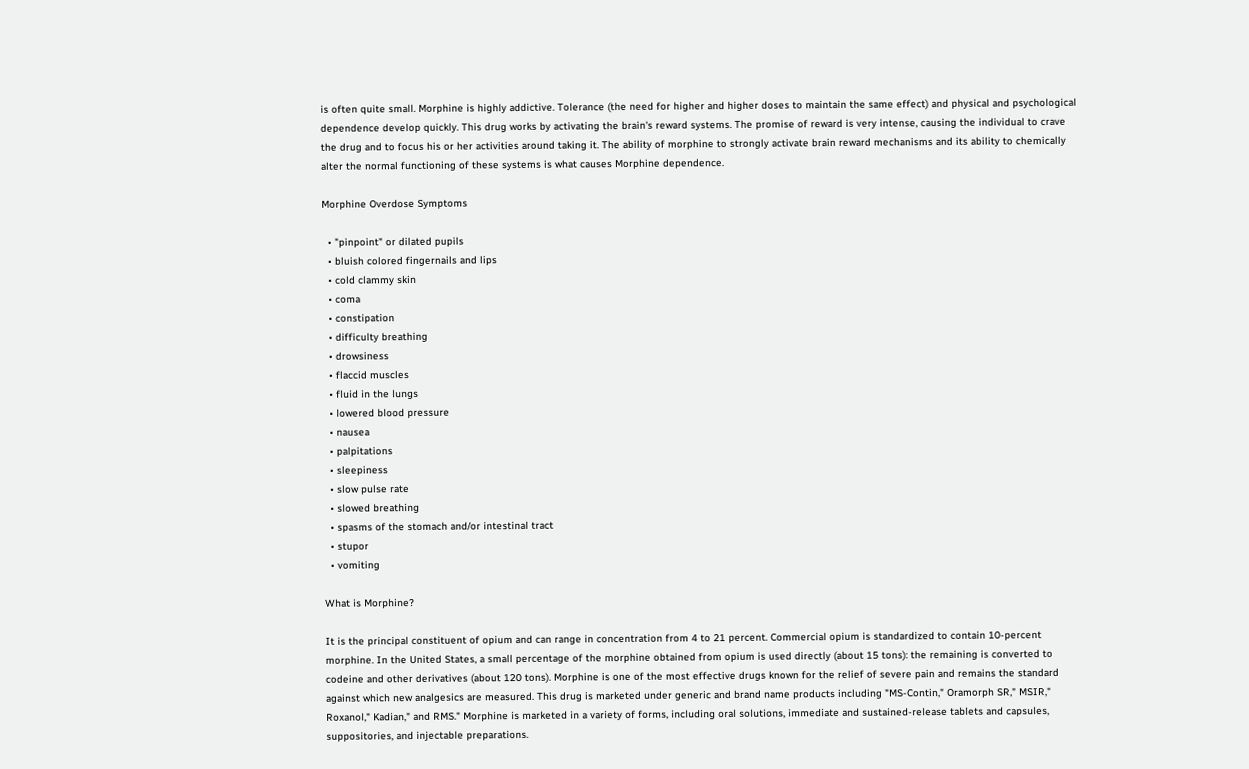is often quite small. Morphine is highly addictive. Tolerance (the need for higher and higher doses to maintain the same effect) and physical and psychological dependence develop quickly. This drug works by activating the brain's reward systems. The promise of reward is very intense, causing the individual to crave the drug and to focus his or her activities around taking it. The ability of morphine to strongly activate brain reward mechanisms and its ability to chemically alter the normal functioning of these systems is what causes Morphine dependence.

Morphine Overdose Symptoms

  • "pinpoint" or dilated pupils
  • bluish colored fingernails and lips
  • cold clammy skin
  • coma
  • constipation
  • difficulty breathing
  • drowsiness
  • flaccid muscles
  • fluid in the lungs
  • lowered blood pressure
  • nausea
  • palpitations
  • sleepiness
  • slow pulse rate
  • slowed breathing
  • spasms of the stomach and/or intestinal tract
  • stupor
  • vomiting

What is Morphine?

It is the principal constituent of opium and can range in concentration from 4 to 21 percent. Commercial opium is standardized to contain 10-percent morphine. In the United States, a small percentage of the morphine obtained from opium is used directly (about 15 tons): the remaining is converted to codeine and other derivatives (about 120 tons). Morphine is one of the most effective drugs known for the relief of severe pain and remains the standard against which new analgesics are measured. This drug is marketed under generic and brand name products including "MS-Contin," Oramorph SR," MSIR," Roxanol," Kadian," and RMS." Morphine is marketed in a variety of forms, including oral solutions, immediate and sustained-release tablets and capsules, suppositories, and injectable preparations.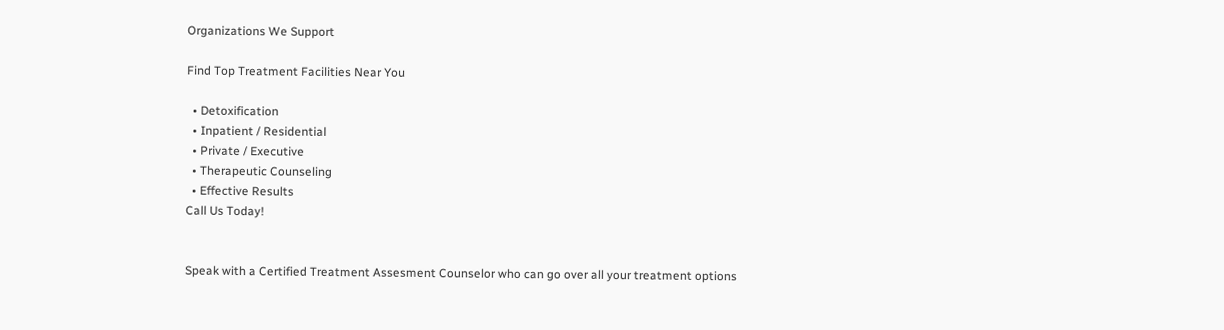Organizations We Support

Find Top Treatment Facilities Near You

  • Detoxification
  • Inpatient / Residential
  • Private / Executive
  • Therapeutic Counseling
  • Effective Results
Call Us Today!


Speak with a Certified Treatment Assesment Counselor who can go over all your treatment options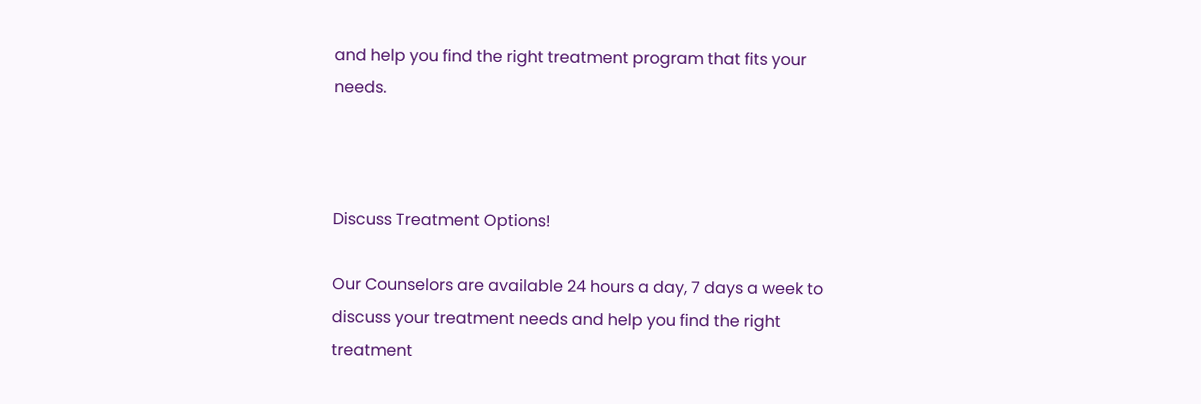and help you find the right treatment program that fits your needs.



Discuss Treatment Options!

Our Counselors are available 24 hours a day, 7 days a week to discuss your treatment needs and help you find the right treatment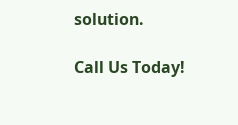solution.

Call Us Today!